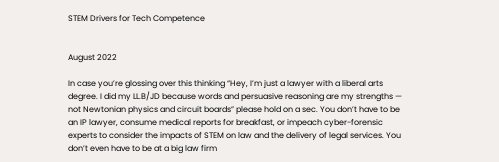STEM Drivers for Tech Competence


August 2022

In case you’re glossing over this thinking “Hey, I’m just a lawyer with a liberal arts degree. I did my LL.B/JD because words and persuasive reasoning are my strengths — not Newtonian physics and circuit boards” please hold on a sec. You don’t have to be an IP lawyer, consume medical reports for breakfast, or impeach cyber-forensic experts to consider the impacts of STEM on law and the delivery of legal services. You don’t even have to be at a big law firm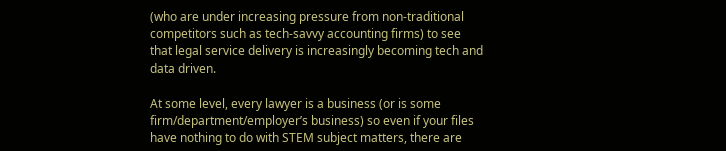(who are under increasing pressure from non-traditional competitors such as tech-savvy accounting firms) to see that legal service delivery is increasingly becoming tech and data driven.

At some level, every lawyer is a business (or is some firm/department/employer’s business) so even if your files have nothing to do with STEM subject matters, there are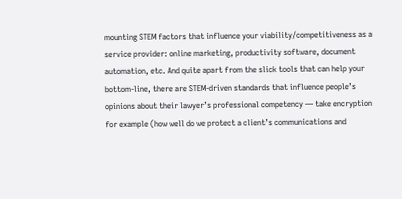mounting STEM factors that influence your viability/competitiveness as a service provider: online marketing, productivity software, document automation, etc. And quite apart from the slick tools that can help your bottom-line, there are STEM-driven standards that influence people’s opinions about their lawyer’s professional competency — take encryption for example (how well do we protect a client’s communications and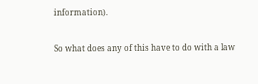information).

So what does any of this have to do with a law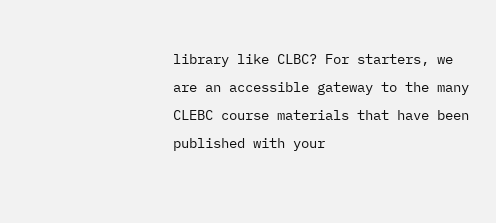library like CLBC? For starters, we are an accessible gateway to the many CLEBC course materials that have been published with your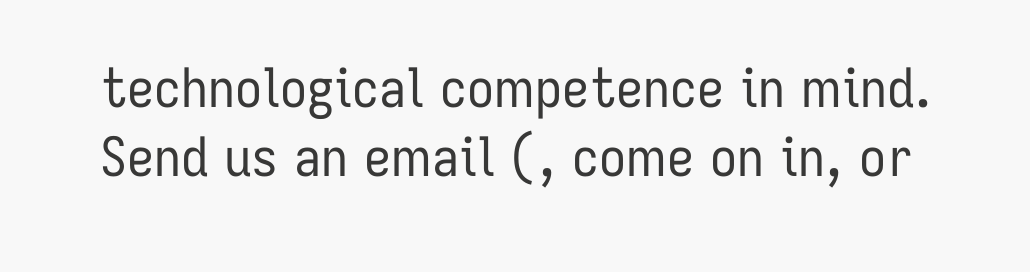technological competence in mind. Send us an email (, come on in, or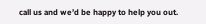call us and we’d be happy to help you out.